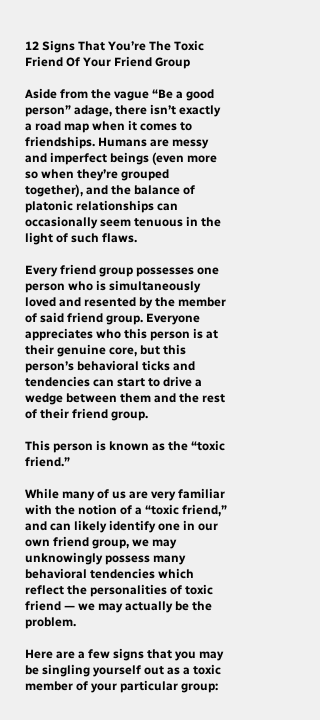12 Signs That You’re The Toxic Friend Of Your Friend Group

Aside from the vague “Be a good person” adage, there isn’t exactly a road map when it comes to friendships. Humans are messy and imperfect beings (even more so when they’re grouped together), and the balance of platonic relationships can occasionally seem tenuous in the light of such flaws.

Every friend group possesses one person who is simultaneously loved and resented by the member of said friend group. Everyone appreciates who this person is at their genuine core, but this person’s behavioral ticks and tendencies can start to drive a wedge between them and the rest of their friend group.

This person is known as the “toxic friend.”

While many of us are very familiar with the notion of a “toxic friend,” and can likely identify one in our own friend group, we may unknowingly possess many behavioral tendencies which reflect the personalities of toxic friend — we may actually be the problem.

Here are a few signs that you may be singling yourself out as a toxic member of your particular group: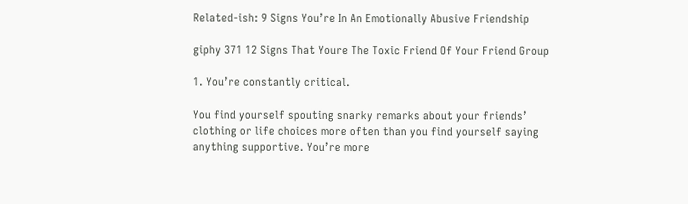Related-ish: 9 Signs You’re In An Emotionally Abusive Friendship

giphy 371 12 Signs That Youre The Toxic Friend Of Your Friend Group

1. You’re constantly critical.

You find yourself spouting snarky remarks about your friends’ clothing or life choices more often than you find yourself saying anything supportive. You’re more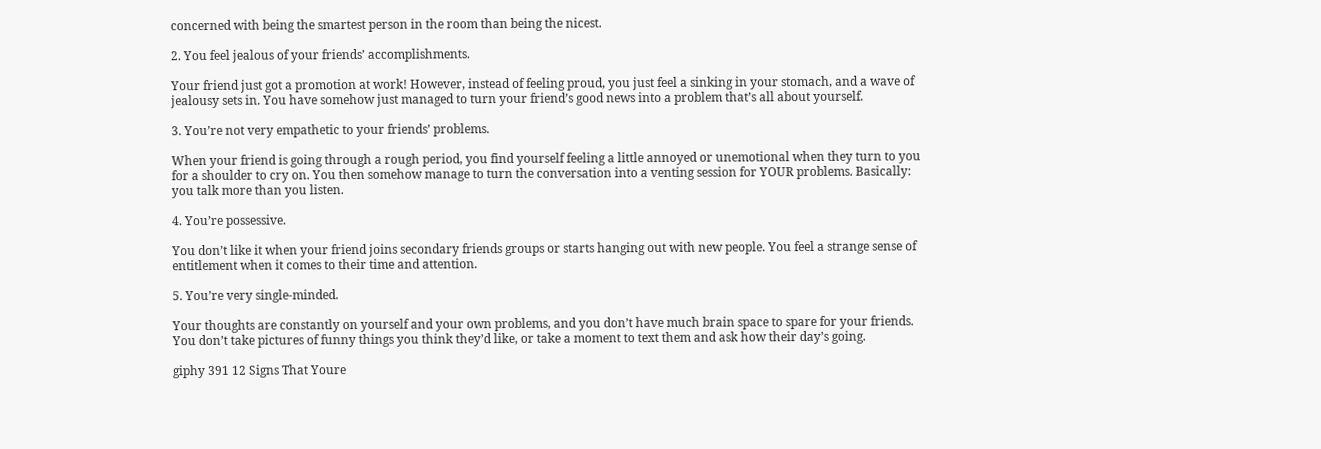concerned with being the smartest person in the room than being the nicest.

2. You feel jealous of your friends’ accomplishments.

Your friend just got a promotion at work! However, instead of feeling proud, you just feel a sinking in your stomach, and a wave of jealousy sets in. You have somehow just managed to turn your friend’s good news into a problem that’s all about yourself.

3. You’re not very empathetic to your friends’ problems.

When your friend is going through a rough period, you find yourself feeling a little annoyed or unemotional when they turn to you for a shoulder to cry on. You then somehow manage to turn the conversation into a venting session for YOUR problems. Basically: you talk more than you listen.

4. You’re possessive.

You don’t like it when your friend joins secondary friends groups or starts hanging out with new people. You feel a strange sense of entitlement when it comes to their time and attention.

5. You’re very single-minded.

Your thoughts are constantly on yourself and your own problems, and you don’t have much brain space to spare for your friends. You don’t take pictures of funny things you think they’d like, or take a moment to text them and ask how their day’s going.

giphy 391 12 Signs That Youre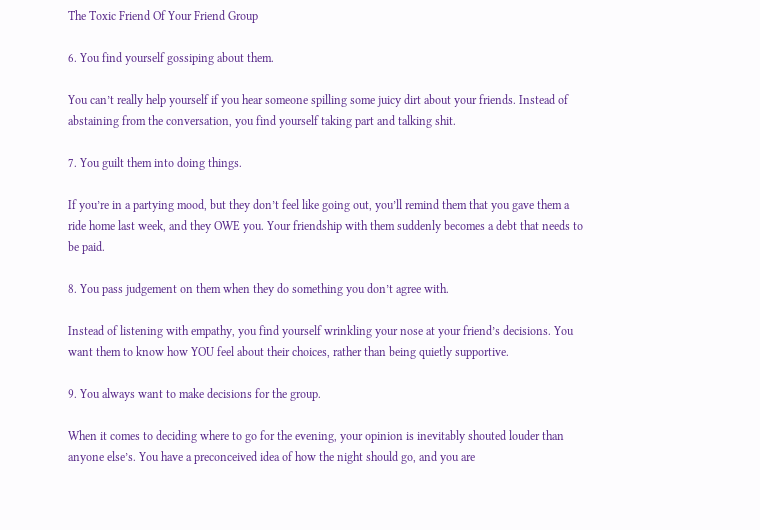The Toxic Friend Of Your Friend Group

6. You find yourself gossiping about them.

You can’t really help yourself if you hear someone spilling some juicy dirt about your friends. Instead of abstaining from the conversation, you find yourself taking part and talking shit.

7. You guilt them into doing things.

If you’re in a partying mood, but they don’t feel like going out, you’ll remind them that you gave them a ride home last week, and they OWE you. Your friendship with them suddenly becomes a debt that needs to be paid.

8. You pass judgement on them when they do something you don’t agree with.

Instead of listening with empathy, you find yourself wrinkling your nose at your friend’s decisions. You want them to know how YOU feel about their choices, rather than being quietly supportive.

9. You always want to make decisions for the group.

When it comes to deciding where to go for the evening, your opinion is inevitably shouted louder than anyone else’s. You have a preconceived idea of how the night should go, and you are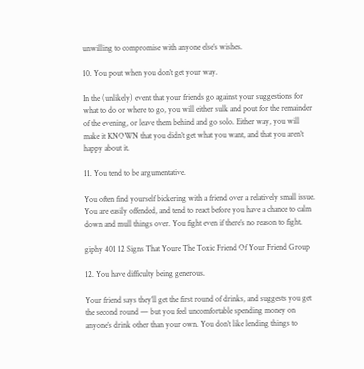unwilling to compromise with anyone else’s wishes.

10. You pout when you don’t get your way.

In the (unlikely) event that your friends go against your suggestions for what to do or where to go, you will either sulk and pout for the remainder of the evening, or leave them behind and go solo. Either way, you will make it KNOWN that you didn’t get what you want, and that you aren’t happy about it.

11. You tend to be argumentative.

You often find yourself bickering with a friend over a relatively small issue. You are easily offended, and tend to react before you have a chance to calm down and mull things over. You fight even if there’s no reason to fight.

giphy 401 12 Signs That Youre The Toxic Friend Of Your Friend Group

12. You have difficulty being generous.

Your friend says they’ll get the first round of drinks, and suggests you get the second round — but you feel uncomfortable spending money on anyone’s drink other than your own. You don’t like lending things to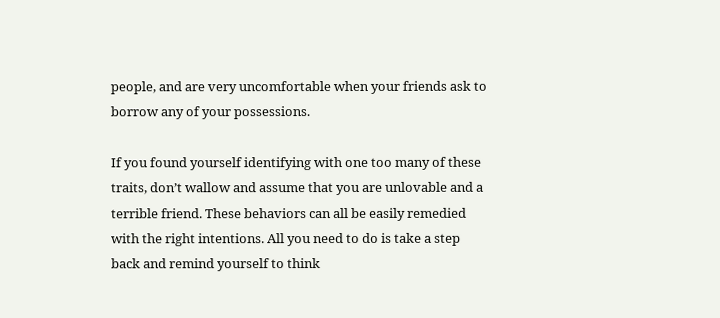people, and are very uncomfortable when your friends ask to borrow any of your possessions.

If you found yourself identifying with one too many of these traits, don’t wallow and assume that you are unlovable and a terrible friend. These behaviors can all be easily remedied with the right intentions. All you need to do is take a step back and remind yourself to think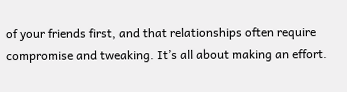of your friends first, and that relationships often require compromise and tweaking. It’s all about making an effort.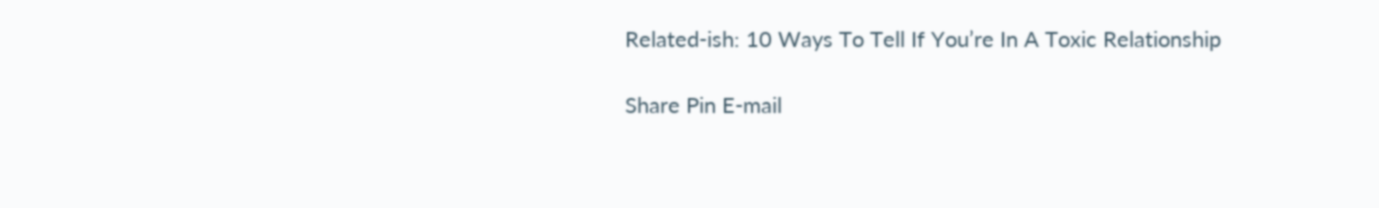Related-ish: 10 Ways To Tell If You’re In A Toxic Relationship

Share Pin E-mail